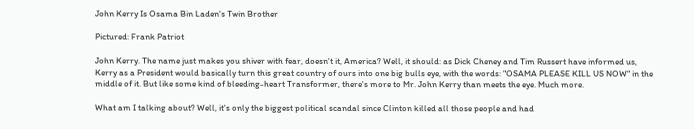John Kerry Is Osama Bin Laden's Twin Brother

Pictured: Frank Patriot

John Kerry. The name just makes you shiver with fear, doesn't it, America? Well, it should: as Dick Cheney and Tim Russert have informed us, Kerry as a President would basically turn this great country of ours into one big bulls eye, with the words: "OSAMA PLEASE KILL US NOW" in the middle of it. But like some kind of bleeding-heart Transformer, there's more to Mr. John Kerry than meets the eye. Much more.

What am I talking about? Well, it's only the biggest political scandal since Clinton killed all those people and had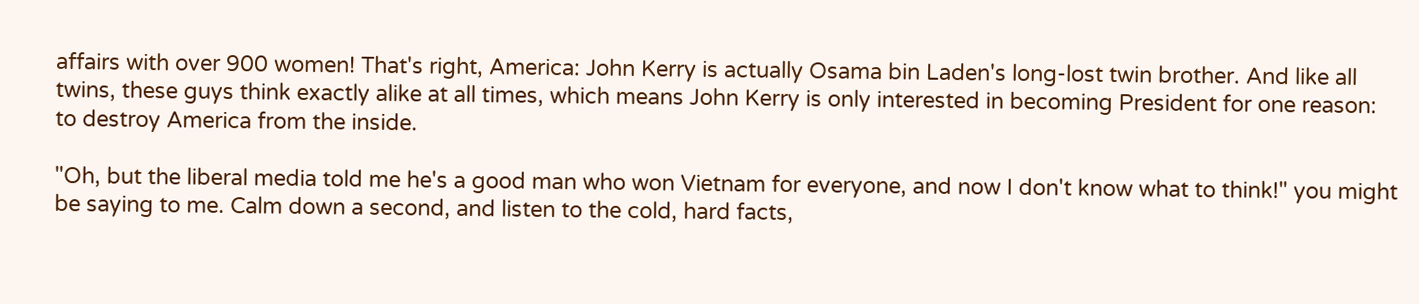affairs with over 900 women! That's right, America: John Kerry is actually Osama bin Laden's long-lost twin brother. And like all twins, these guys think exactly alike at all times, which means John Kerry is only interested in becoming President for one reason: to destroy America from the inside.

"Oh, but the liberal media told me he's a good man who won Vietnam for everyone, and now I don't know what to think!" you might be saying to me. Calm down a second, and listen to the cold, hard facts,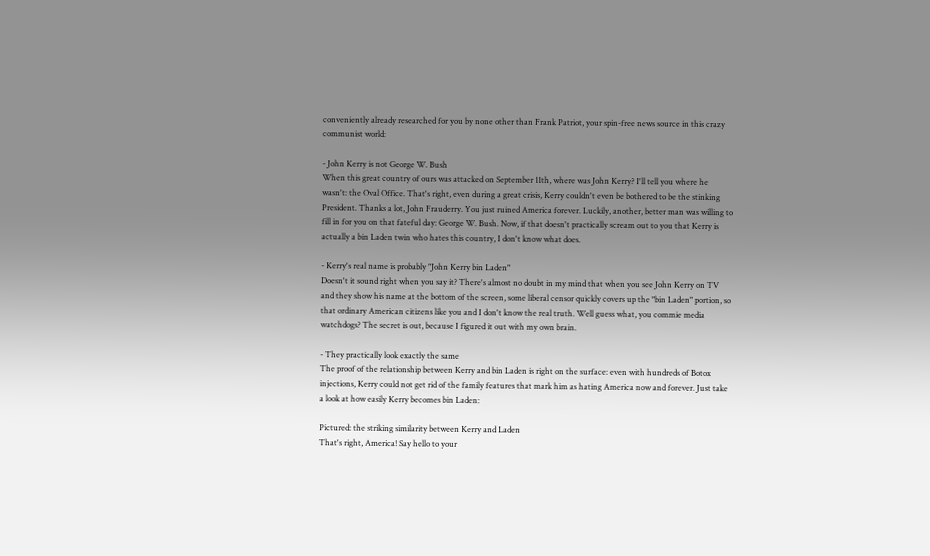conveniently already researched for you by none other than Frank Patriot, your spin-free news source in this crazy communist world:

- John Kerry is not George W. Bush
When this great country of ours was attacked on September 11th, where was John Kerry? I'll tell you where he wasn't: the Oval Office. That's right, even during a great crisis, Kerry couldn't even be bothered to be the stinking President. Thanks a lot, John Frauderry. You just ruined America forever. Luckily, another, better man was willing to fill in for you on that fateful day: George W. Bush. Now, if that doesn't practically scream out to you that Kerry is actually a bin Laden twin who hates this country, I don't know what does.

- Kerry's real name is probably "John Kerry bin Laden"
Doesn't it sound right when you say it? There's almost no doubt in my mind that when you see John Kerry on TV and they show his name at the bottom of the screen, some liberal censor quickly covers up the "bin Laden" portion, so that ordinary American citizens like you and I don't know the real truth. Well guess what, you commie media watchdogs? The secret is out, because I figured it out with my own brain.

- They practically look exactly the same
The proof of the relationship between Kerry and bin Laden is right on the surface: even with hundreds of Botox injections, Kerry could not get rid of the family features that mark him as hating America now and forever. Just take a look at how easily Kerry becomes bin Laden:

Pictured: the striking similarity between Kerry and Laden
That's right, America! Say hello to your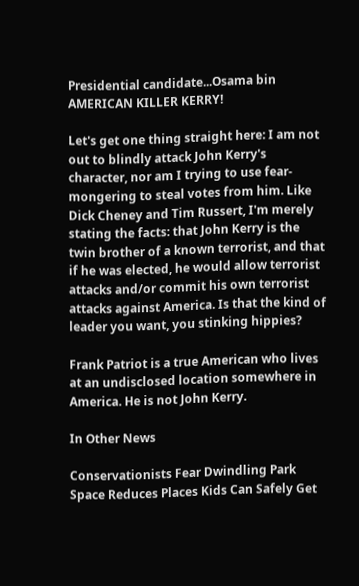Presidential candidate...Osama bin AMERICAN KILLER KERRY!

Let's get one thing straight here: I am not out to blindly attack John Kerry's character, nor am I trying to use fear-mongering to steal votes from him. Like Dick Cheney and Tim Russert, I'm merely stating the facts: that John Kerry is the twin brother of a known terrorist, and that if he was elected, he would allow terrorist attacks and/or commit his own terrorist attacks against America. Is that the kind of leader you want, you stinking hippies?

Frank Patriot is a true American who lives at an undisclosed location somewhere in America. He is not John Kerry.

In Other News

Conservationists Fear Dwindling Park Space Reduces Places Kids Can Safely Get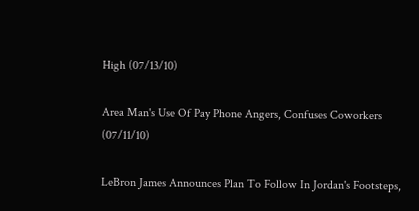High (07/13/10)

Area Man's Use Of Pay Phone Angers, Confuses Coworkers (07/11/10)

LeBron James Announces Plan To Follow In Jordan's Footsteps,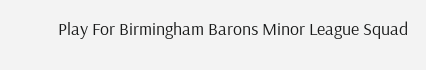Play For Birmingham Barons Minor League Squad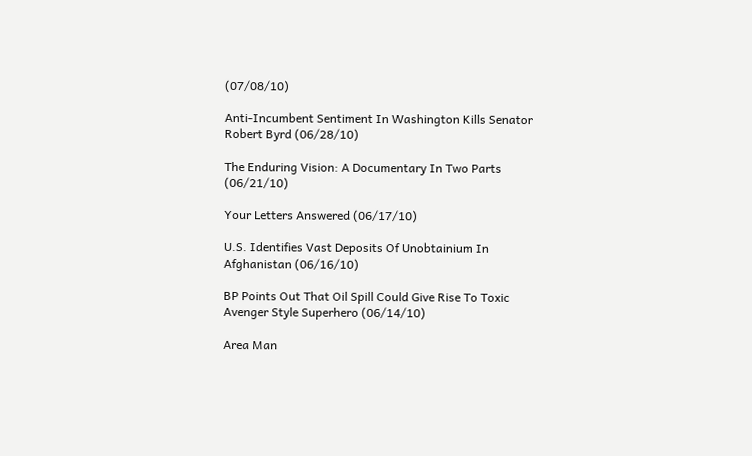(07/08/10)

Anti-Incumbent Sentiment In Washington Kills Senator Robert Byrd (06/28/10)

The Enduring Vision: A Documentary In Two Parts (06/21/10)

Your Letters Answered (06/17/10)

U.S. Identifies Vast Deposits Of Unobtainium In Afghanistan (06/16/10)

BP Points Out That Oil Spill Could Give Rise To Toxic Avenger Style Superhero (06/14/10)

Area Man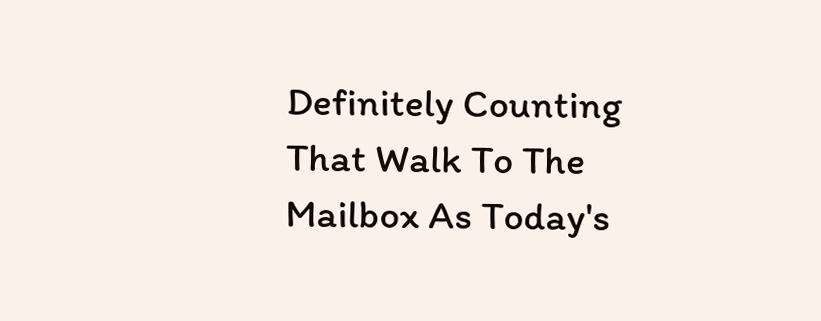Definitely Counting That Walk To The Mailbox As Today's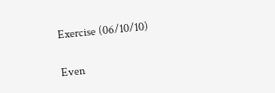Exercise (06/10/10)

Even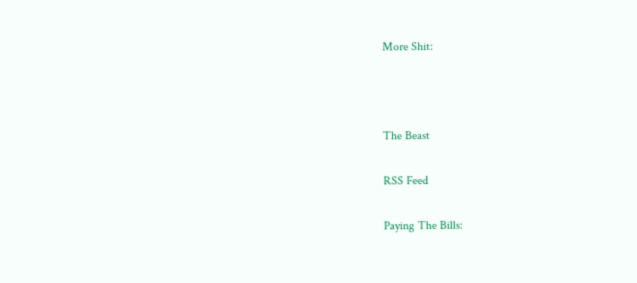More Shit:



The Beast

RSS Feed

Paying The Bills: